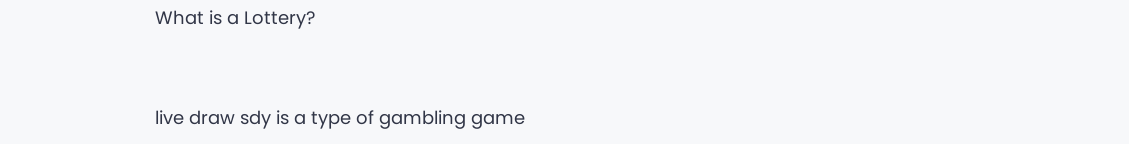What is a Lottery?


live draw sdy is a type of gambling game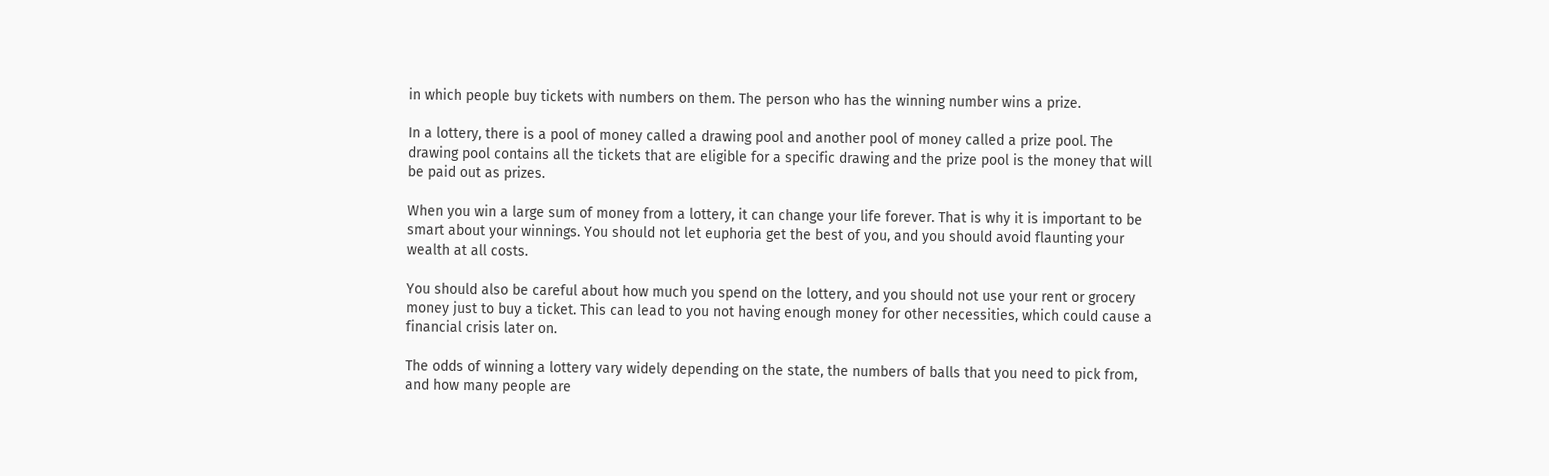in which people buy tickets with numbers on them. The person who has the winning number wins a prize.

In a lottery, there is a pool of money called a drawing pool and another pool of money called a prize pool. The drawing pool contains all the tickets that are eligible for a specific drawing and the prize pool is the money that will be paid out as prizes.

When you win a large sum of money from a lottery, it can change your life forever. That is why it is important to be smart about your winnings. You should not let euphoria get the best of you, and you should avoid flaunting your wealth at all costs.

You should also be careful about how much you spend on the lottery, and you should not use your rent or grocery money just to buy a ticket. This can lead to you not having enough money for other necessities, which could cause a financial crisis later on.

The odds of winning a lottery vary widely depending on the state, the numbers of balls that you need to pick from, and how many people are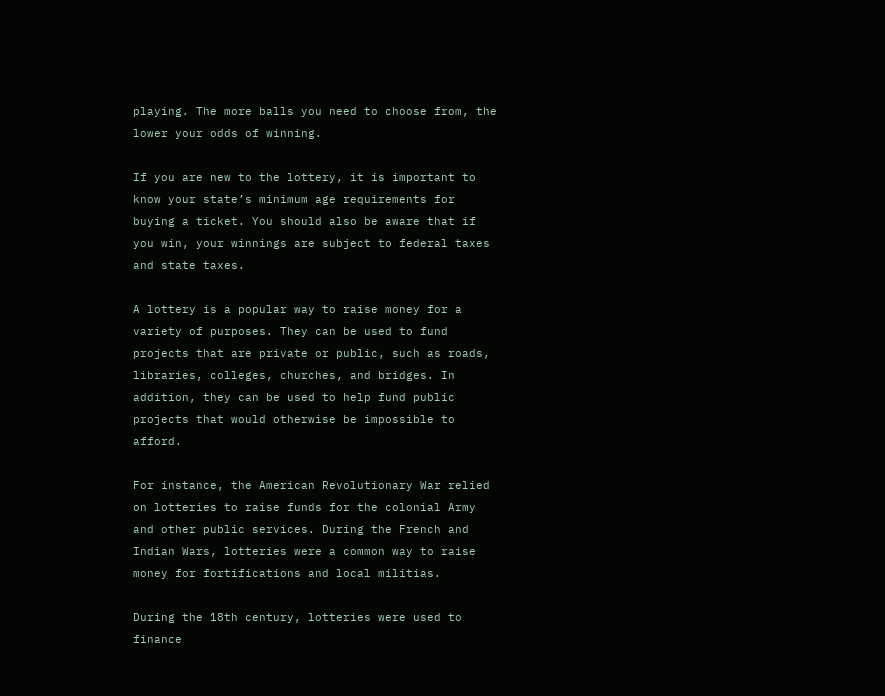playing. The more balls you need to choose from, the lower your odds of winning.

If you are new to the lottery, it is important to know your state’s minimum age requirements for buying a ticket. You should also be aware that if you win, your winnings are subject to federal taxes and state taxes.

A lottery is a popular way to raise money for a variety of purposes. They can be used to fund projects that are private or public, such as roads, libraries, colleges, churches, and bridges. In addition, they can be used to help fund public projects that would otherwise be impossible to afford.

For instance, the American Revolutionary War relied on lotteries to raise funds for the colonial Army and other public services. During the French and Indian Wars, lotteries were a common way to raise money for fortifications and local militias.

During the 18th century, lotteries were used to finance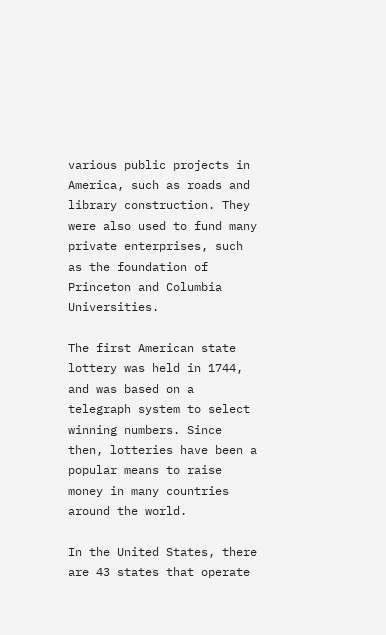various public projects in America, such as roads and library construction. They were also used to fund many private enterprises, such as the foundation of Princeton and Columbia Universities.

The first American state lottery was held in 1744, and was based on a telegraph system to select winning numbers. Since then, lotteries have been a popular means to raise money in many countries around the world.

In the United States, there are 43 states that operate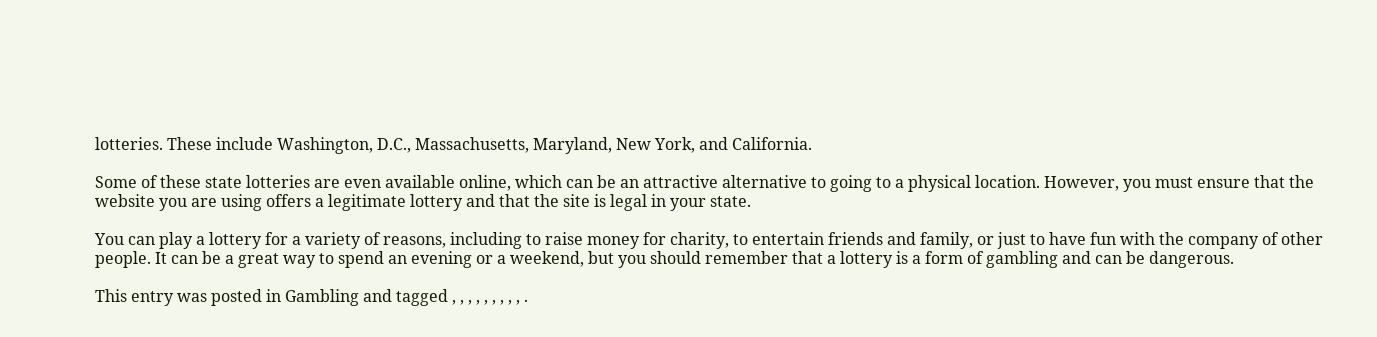lotteries. These include Washington, D.C., Massachusetts, Maryland, New York, and California.

Some of these state lotteries are even available online, which can be an attractive alternative to going to a physical location. However, you must ensure that the website you are using offers a legitimate lottery and that the site is legal in your state.

You can play a lottery for a variety of reasons, including to raise money for charity, to entertain friends and family, or just to have fun with the company of other people. It can be a great way to spend an evening or a weekend, but you should remember that a lottery is a form of gambling and can be dangerous.

This entry was posted in Gambling and tagged , , , , , , , , , .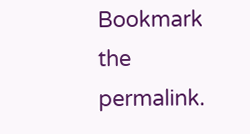Bookmark the permalink.